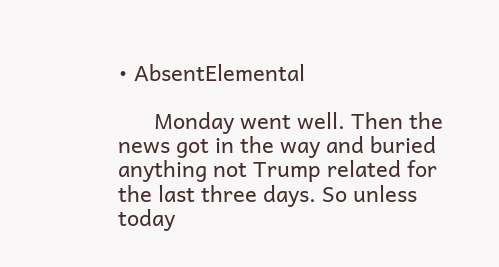• AbsentElemental

      Monday went well. Then the news got in the way and buried anything not Trump related for the last three days. So unless today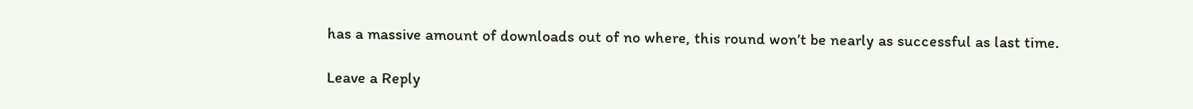has a massive amount of downloads out of no where, this round won’t be nearly as successful as last time.

Leave a Reply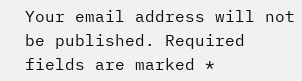Your email address will not be published. Required fields are marked *